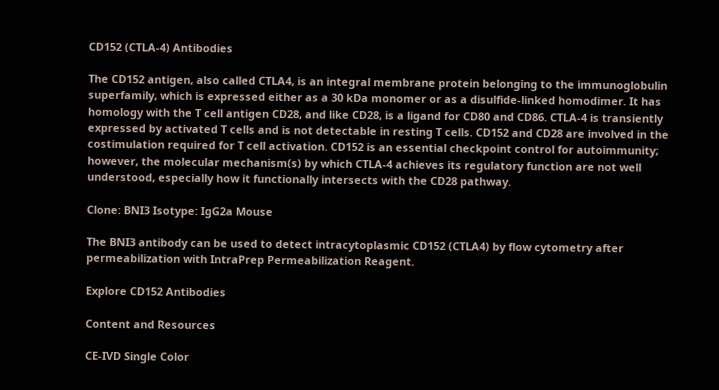CD152 (CTLA-4) Antibodies

The CD152 antigen, also called CTLA4, is an integral membrane protein belonging to the immunoglobulin superfamily, which is expressed either as a 30 kDa monomer or as a disulfide-linked homodimer. It has homology with the T cell antigen CD28, and like CD28, is a ligand for CD80 and CD86. CTLA-4 is transiently expressed by activated T cells and is not detectable in resting T cells. CD152 and CD28 are involved in the costimulation required for T cell activation. CD152 is an essential checkpoint control for autoimmunity; however, the molecular mechanism(s) by which CTLA-4 achieves its regulatory function are not well understood, especially how it functionally intersects with the CD28 pathway.

Clone: BNI3 Isotype: IgG2a Mouse

The BNI3 antibody can be used to detect intracytoplasmic CD152 (CTLA4) by flow cytometry after permeabilization with IntraPrep Permeabilization Reagent.

Explore CD152 Antibodies

Content and Resources

CE-IVD Single Color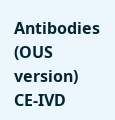Antibodies (OUS version) CE-IVD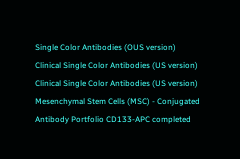Single Color Antibodies (OUS version)
Clinical Single Color Antibodies (US version) Clinical Single Color Antibodies (US version)
Mesenchymal Stem Cells (MSC) - Conjugated Antibody Portfolio CD133-APC completed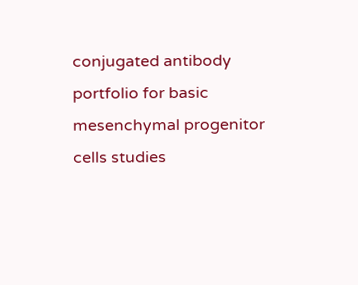conjugated antibody portfolio for basic mesenchymal progenitor cells studies